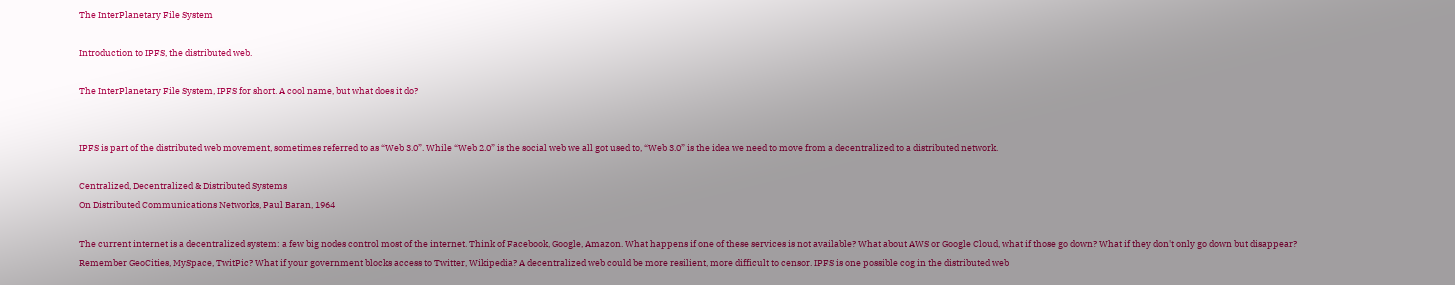The InterPlanetary File System

Introduction to IPFS, the distributed web.

The InterPlanetary File System, IPFS for short. A cool name, but what does it do?


IPFS is part of the distributed web movement, sometimes referred to as “Web 3.0”. While “Web 2.0” is the social web we all got used to, “Web 3.0” is the idea we need to move from a decentralized to a distributed network.

Centralized, Decentralized & Distributed Systems
On Distributed Communications Networks, Paul Baran, 1964

The current internet is a decentralized system: a few big nodes control most of the internet. Think of Facebook, Google, Amazon. What happens if one of these services is not available? What about AWS or Google Cloud, what if those go down? What if they don't only go down but disappear? Remember GeoCities, MySpace, TwitPic? What if your government blocks access to Twitter, Wikipedia? A decentralized web could be more resilient, more difficult to censor. IPFS is one possible cog in the distributed web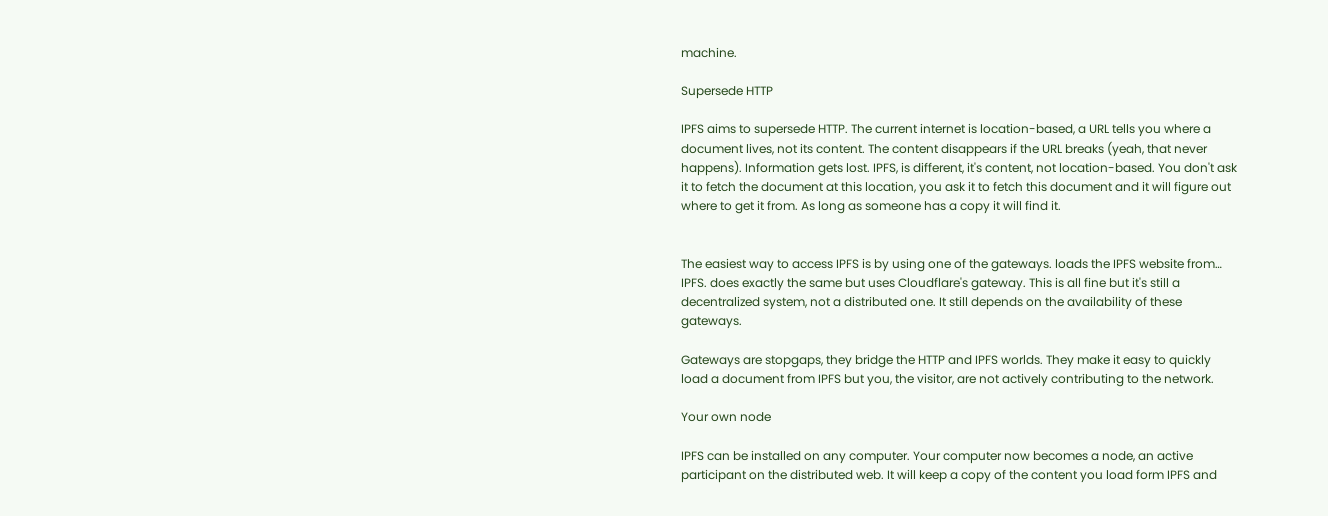machine.

Supersede HTTP

IPFS aims to supersede HTTP. The current internet is location-based, a URL tells you where a document lives, not its content. The content disappears if the URL breaks (yeah, that never happens). Information gets lost. IPFS, is different, it's content, not location-based. You don't ask it to fetch the document at this location, you ask it to fetch this document and it will figure out where to get it from. As long as someone has a copy it will find it.


The easiest way to access IPFS is by using one of the gateways. loads the IPFS website from… IPFS. does exactly the same but uses Cloudflare's gateway. This is all fine but it's still a decentralized system, not a distributed one. It still depends on the availability of these gateways.

Gateways are stopgaps, they bridge the HTTP and IPFS worlds. They make it easy to quickly load a document from IPFS but you, the visitor, are not actively contributing to the network.

Your own node

IPFS can be installed on any computer. Your computer now becomes a node, an active participant on the distributed web. It will keep a copy of the content you load form IPFS and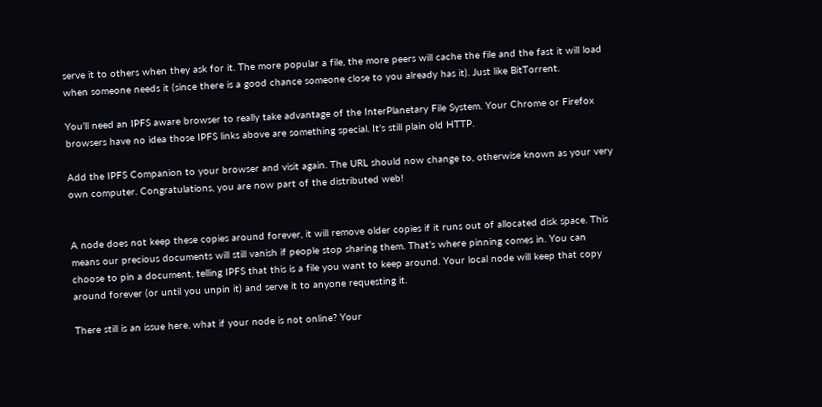serve it to others when they ask for it. The more popular a file, the more peers will cache the file and the fast it will load when someone needs it (since there is a good chance someone close to you already has it). Just like BitTorrent.

You’ll need an IPFS aware browser to really take advantage of the InterPlanetary File System. Your Chrome or Firefox browsers have no idea those IPFS links above are something special. It’s still plain old HTTP.

Add the IPFS Companion to your browser and visit again. The URL should now change to, otherwise known as your very own computer. Congratulations, you are now part of the distributed web!


A node does not keep these copies around forever, it will remove older copies if it runs out of allocated disk space. This means our precious documents will still vanish if people stop sharing them. That’s where pinning comes in. You can choose to pin a document, telling IPFS that this is a file you want to keep around. Your local node will keep that copy around forever (or until you unpin it) and serve it to anyone requesting it.

There still is an issue here, what if your node is not online? Your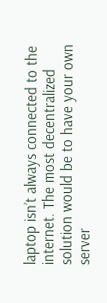laptop isn’t always connected to the internet. The most decentralized solution would be to have your own server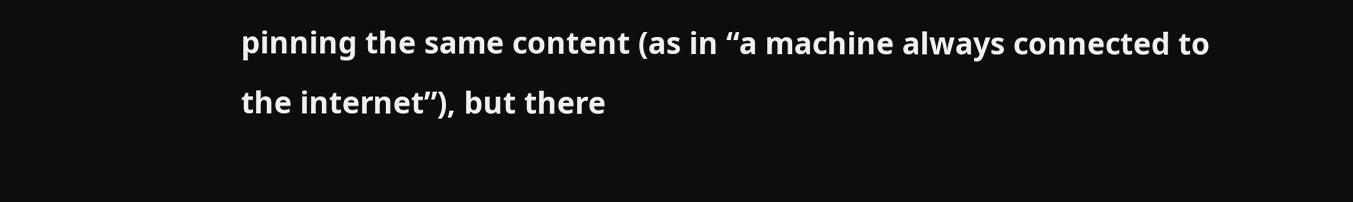pinning the same content (as in “a machine always connected to the internet”), but there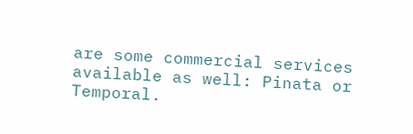are some commercial services available as well: Pinata or Temporal.